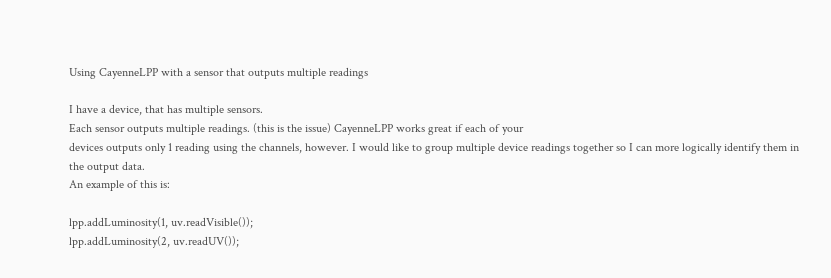Using CayenneLPP with a sensor that outputs multiple readings

I have a device, that has multiple sensors.
Each sensor outputs multiple readings. (this is the issue) CayenneLPP works great if each of your
devices outputs only 1 reading using the channels, however. I would like to group multiple device readings together so I can more logically identify them in the output data.
An example of this is:

lpp.addLuminosity(1, uv.readVisible());
lpp.addLuminosity(2, uv.readUV());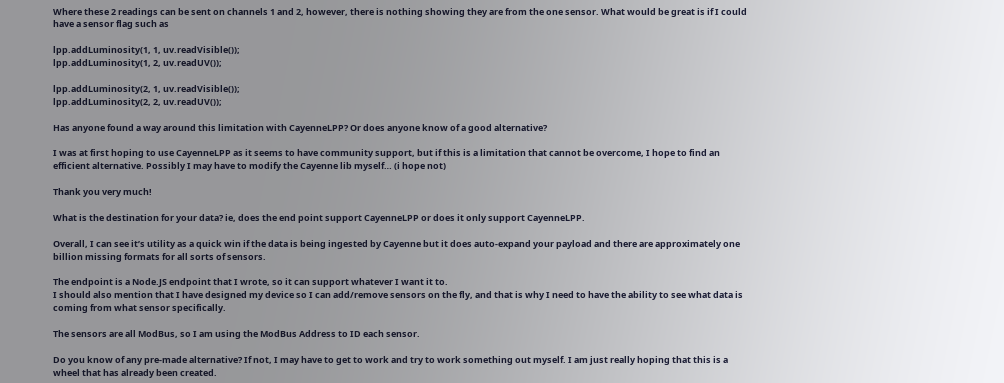Where these 2 readings can be sent on channels 1 and 2, however, there is nothing showing they are from the one sensor. What would be great is if I could have a sensor flag such as

lpp.addLuminosity(1, 1, uv.readVisible());
lpp.addLuminosity(1, 2, uv.readUV());

lpp.addLuminosity(2, 1, uv.readVisible());
lpp.addLuminosity(2, 2, uv.readUV());

Has anyone found a way around this limitation with CayenneLPP? Or does anyone know of a good alternative?

I was at first hoping to use CayenneLPP as it seems to have community support, but if this is a limitation that cannot be overcome, I hope to find an efficient alternative. Possibly I may have to modify the Cayenne lib myself… (i hope not)

Thank you very much!

What is the destination for your data? ie, does the end point support CayenneLPP or does it only support CayenneLPP.

Overall, I can see it’s utility as a quick win if the data is being ingested by Cayenne but it does auto-expand your payload and there are approximately one billion missing formats for all sorts of sensors.

The endpoint is a Node.JS endpoint that I wrote, so it can support whatever I want it to.
I should also mention that I have designed my device so I can add/remove sensors on the fly, and that is why I need to have the ability to see what data is coming from what sensor specifically.

The sensors are all ModBus, so I am using the ModBus Address to ID each sensor.

Do you know of any pre-made alternative? If not, I may have to get to work and try to work something out myself. I am just really hoping that this is a wheel that has already been created.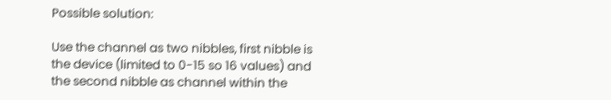Possible solution:

Use the channel as two nibbles, first nibble is the device (limited to 0-15 so 16 values) and the second nibble as channel within the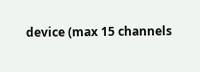device (max 15 channels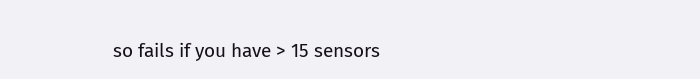so fails if you have > 15 sensors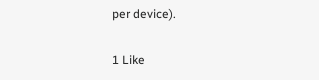per device).

1 Like